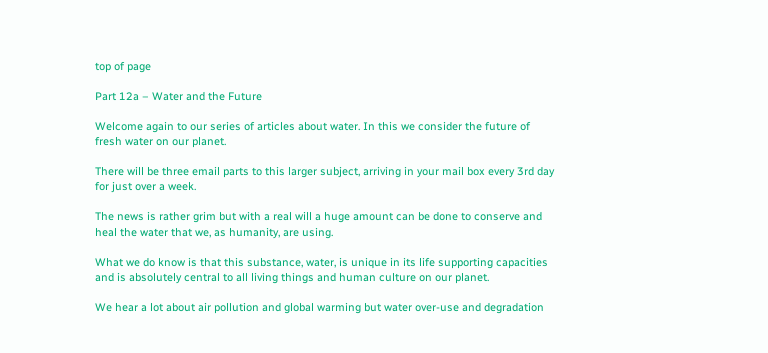top of page

Part 12a – Water and the Future

Welcome again to our series of articles about water. In this we consider the future of fresh water on our planet.

There will be three email parts to this larger subject, arriving in your mail box every 3rd day for just over a week.

The news is rather grim but with a real will a huge amount can be done to conserve and heal the water that we, as humanity, are using.

What we do know is that this substance, water, is unique in its life supporting capacities and is absolutely central to all living things and human culture on our planet.

We hear a lot about air pollution and global warming but water over-use and degradation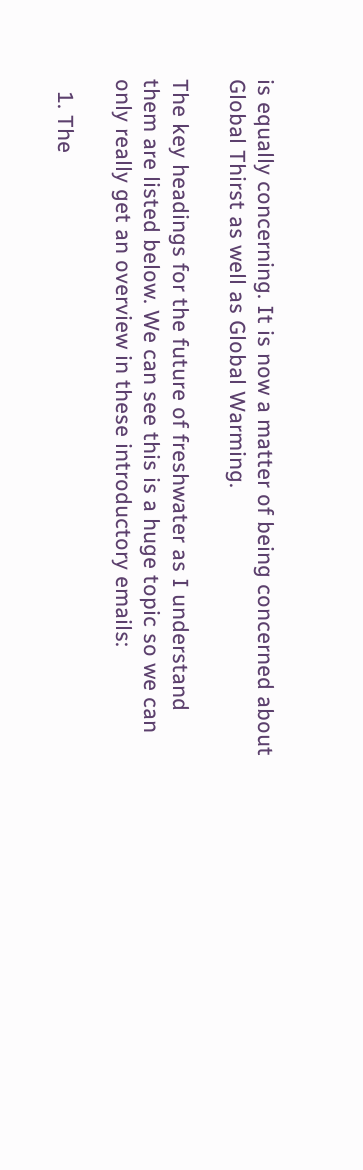is equally concerning. It is now a matter of being concerned about Global Thirst as well as Global Warming.

The key headings for the future of freshwater as I understand them are listed below. We can see this is a huge topic so we can only really get an overview in these introductory emails:

  1. The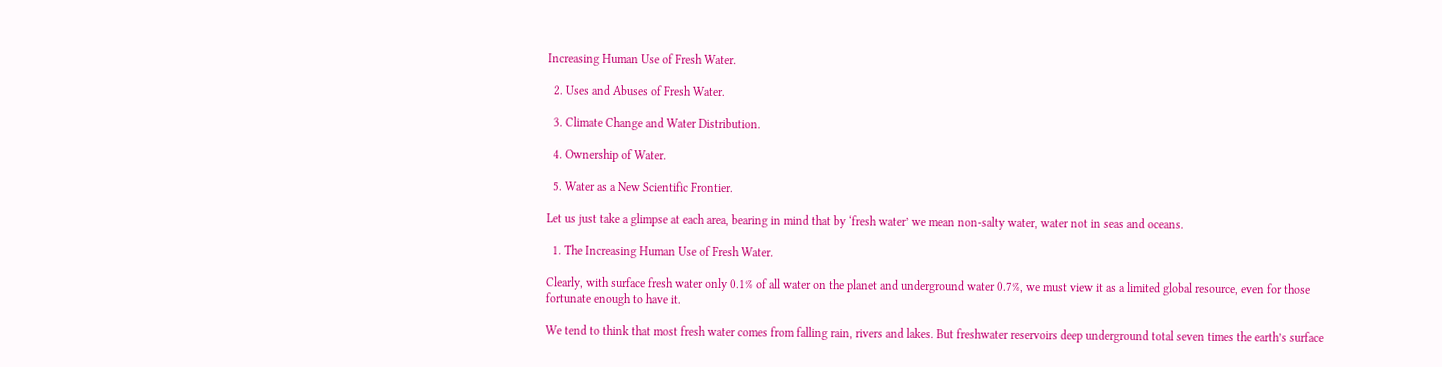Increasing Human Use of Fresh Water.

  2. Uses and Abuses of Fresh Water.

  3. Climate Change and Water Distribution.

  4. Ownership of Water.

  5. Water as a New Scientific Frontier.

Let us just take a glimpse at each area, bearing in mind that by ‘fresh water’ we mean non-salty water, water not in seas and oceans.

  1. The Increasing Human Use of Fresh Water.

Clearly, with surface fresh water only 0.1% of all water on the planet and underground water 0.7%, we must view it as a limited global resource, even for those fortunate enough to have it.

We tend to think that most fresh water comes from falling rain, rivers and lakes. But freshwater reservoirs deep underground total seven times the earth’s surface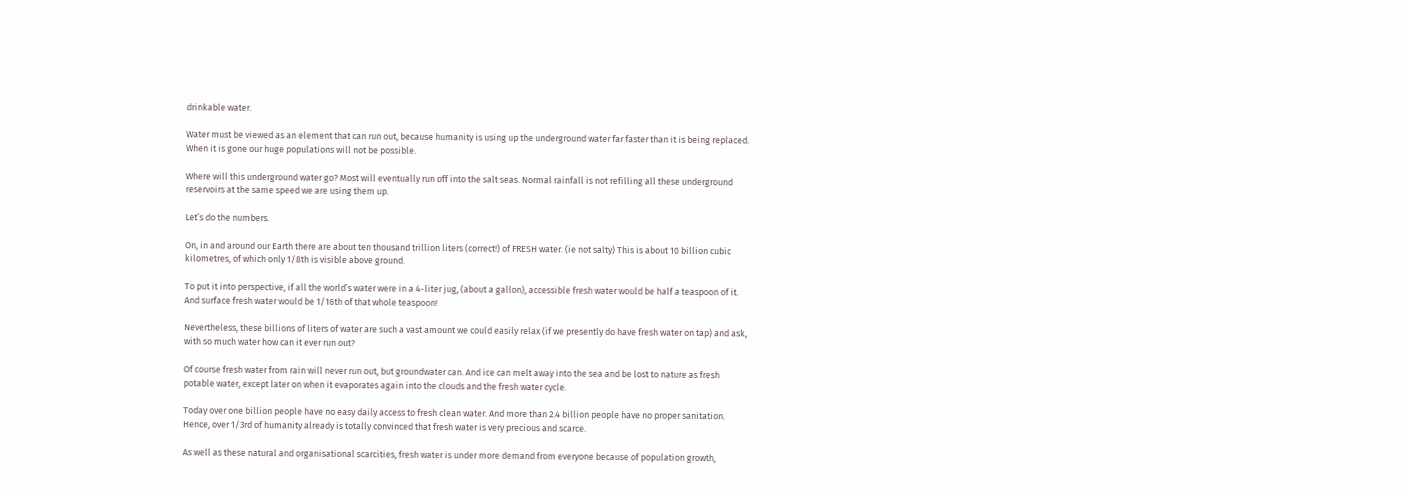drinkable water.

Water must be viewed as an element that can run out, because humanity is using up the underground water far faster than it is being replaced. When it is gone our huge populations will not be possible.

Where will this underground water go? Most will eventually run off into the salt seas. Normal rainfall is not refilling all these underground reservoirs at the same speed we are using them up.

Let’s do the numbers.

On, in and around our Earth there are about ten thousand trillion liters (correct!) of FRESH water. (ie not salty) This is about 10 billion cubic kilometres, of which only 1/8th is visible above ground.

To put it into perspective, if all the world’s water were in a 4-liter jug, (about a gallon), accessible fresh water would be half a teaspoon of it. And surface fresh water would be 1/16th of that whole teaspoon!

Nevertheless, these billions of liters of water are such a vast amount we could easily relax (if we presently do have fresh water on tap) and ask, with so much water how can it ever run out?

Of course fresh water from rain will never run out, but groundwater can. And ice can melt away into the sea and be lost to nature as fresh potable water, except later on when it evaporates again into the clouds and the fresh water cycle.

Today over one billion people have no easy daily access to fresh clean water. And more than 2.4 billion people have no proper sanitation. Hence, over 1/3rd of humanity already is totally convinced that fresh water is very precious and scarce.

As well as these natural and organisational scarcities, fresh water is under more demand from everyone because of population growth,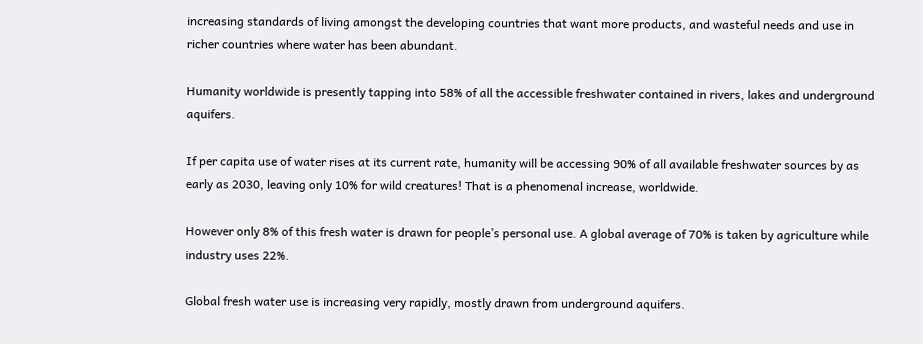increasing standards of living amongst the developing countries that want more products, and wasteful needs and use in richer countries where water has been abundant.

Humanity worldwide is presently tapping into 58% of all the accessible freshwater contained in rivers, lakes and underground aquifers.

If per capita use of water rises at its current rate, humanity will be accessing 90% of all available freshwater sources by as early as 2030, leaving only 10% for wild creatures! That is a phenomenal increase, worldwide.

However only 8% of this fresh water is drawn for people’s personal use. A global average of 70% is taken by agriculture while industry uses 22%.

Global fresh water use is increasing very rapidly, mostly drawn from underground aquifers.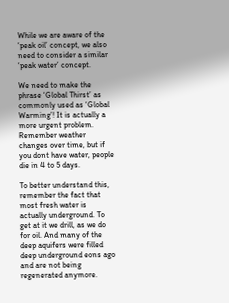While we are aware of the ‘peak oil’ concept, we also need to consider a similar ‘peak water’ concept.

We need to make the phrase ‘Global Thirst’ as commonly used as ‘Global Warming’! It is actually a more urgent problem. Remember weather changes over time, but if you dont have water, people die in 4 to 5 days.

To better understand this, remember the fact that most fresh water is actually underground. To get at it we drill, as we do for oil. And many of the deep aquifers were filled deep underground eons ago and are not being regenerated anymore.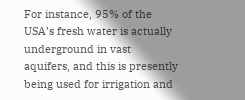For instance, 95% of the USA’s fresh water is actually underground in vast aquifers, and this is presently being used for irrigation and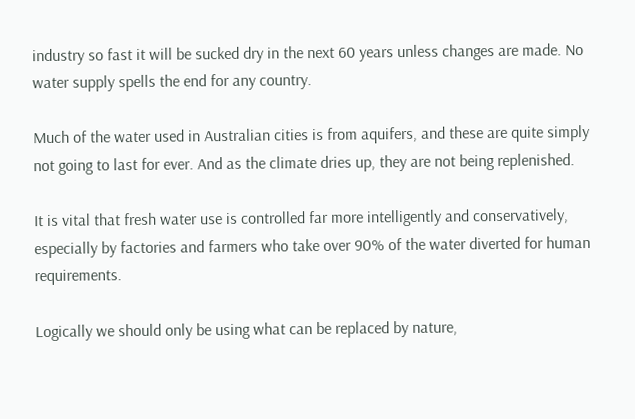industry so fast it will be sucked dry in the next 60 years unless changes are made. No water supply spells the end for any country.

Much of the water used in Australian cities is from aquifers, and these are quite simply not going to last for ever. And as the climate dries up, they are not being replenished.

It is vital that fresh water use is controlled far more intelligently and conservatively, especially by factories and farmers who take over 90% of the water diverted for human requirements.

Logically we should only be using what can be replaced by nature,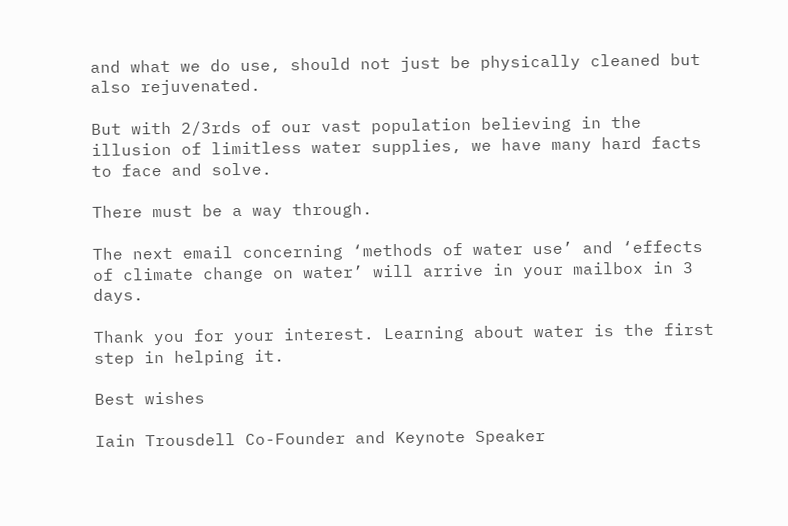and what we do use, should not just be physically cleaned but also rejuvenated.

But with 2/3rds of our vast population believing in the illusion of limitless water supplies, we have many hard facts to face and solve.

There must be a way through.

The next email concerning ‘methods of water use’ and ‘effects of climate change on water’ will arrive in your mailbox in 3 days.

Thank you for your interest. Learning about water is the first step in helping it.

Best wishes

Iain Trousdell Co-Founder and Keynote Speaker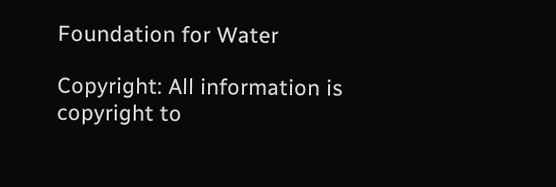Foundation for Water

Copyright: All information is copyright to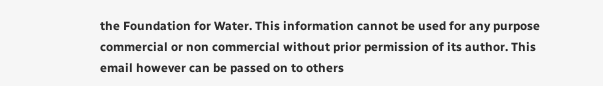the Foundation for Water. This information cannot be used for any purpose commercial or non commercial without prior permission of its author. This email however can be passed on to others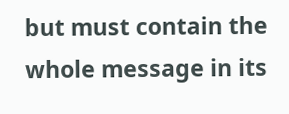but must contain the whole message in its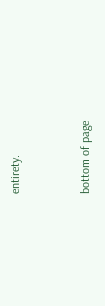entirety.


bottom of page